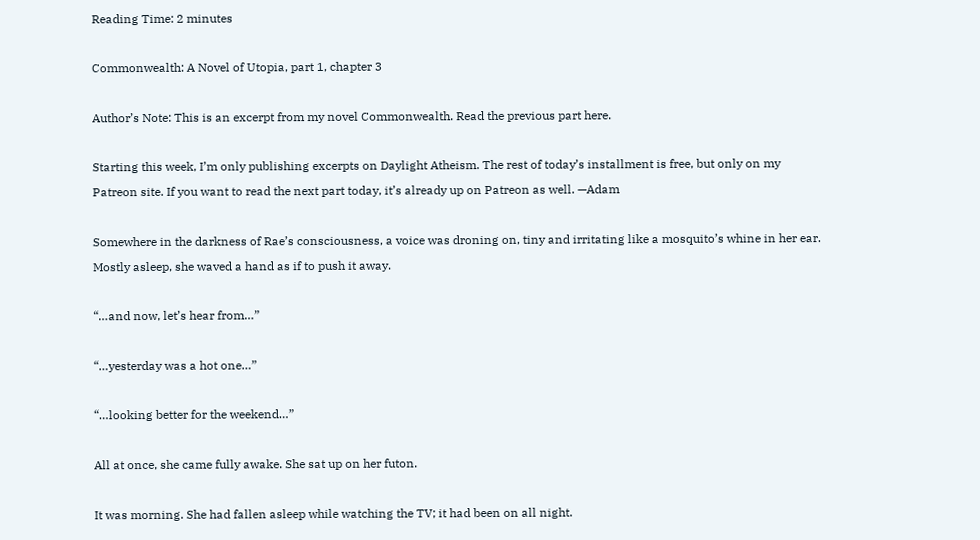Reading Time: 2 minutes

Commonwealth: A Novel of Utopia, part 1, chapter 3

Author’s Note: This is an excerpt from my novel Commonwealth. Read the previous part here.

Starting this week, I’m only publishing excerpts on Daylight Atheism. The rest of today’s installment is free, but only on my Patreon site. If you want to read the next part today, it’s already up on Patreon as well. —Adam

Somewhere in the darkness of Rae’s consciousness, a voice was droning on, tiny and irritating like a mosquito’s whine in her ear. Mostly asleep, she waved a hand as if to push it away.

“…and now, let’s hear from…”

“…yesterday was a hot one…”

“…looking better for the weekend…”

All at once, she came fully awake. She sat up on her futon.

It was morning. She had fallen asleep while watching the TV; it had been on all night.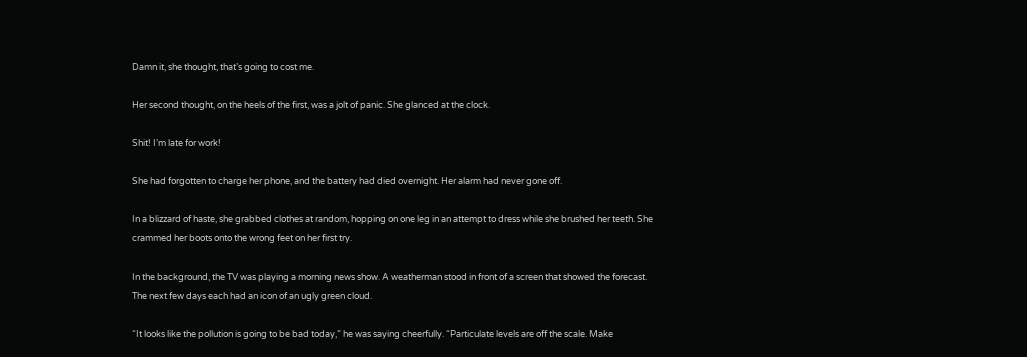Damn it, she thought, that’s going to cost me.

Her second thought, on the heels of the first, was a jolt of panic. She glanced at the clock.

Shit! I’m late for work!

She had forgotten to charge her phone, and the battery had died overnight. Her alarm had never gone off.

In a blizzard of haste, she grabbed clothes at random, hopping on one leg in an attempt to dress while she brushed her teeth. She crammed her boots onto the wrong feet on her first try.

In the background, the TV was playing a morning news show. A weatherman stood in front of a screen that showed the forecast. The next few days each had an icon of an ugly green cloud.

“It looks like the pollution is going to be bad today,” he was saying cheerfully. “Particulate levels are off the scale. Make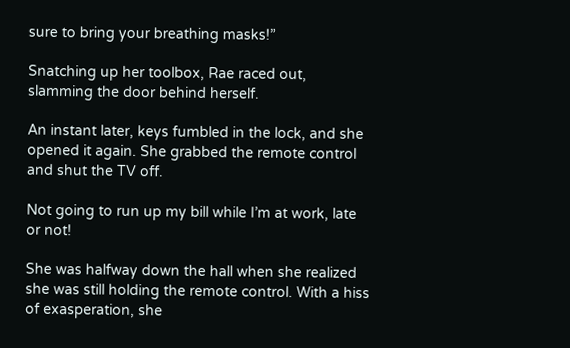sure to bring your breathing masks!”

Snatching up her toolbox, Rae raced out, slamming the door behind herself.

An instant later, keys fumbled in the lock, and she opened it again. She grabbed the remote control and shut the TV off.

Not going to run up my bill while I’m at work, late or not!

She was halfway down the hall when she realized she was still holding the remote control. With a hiss of exasperation, she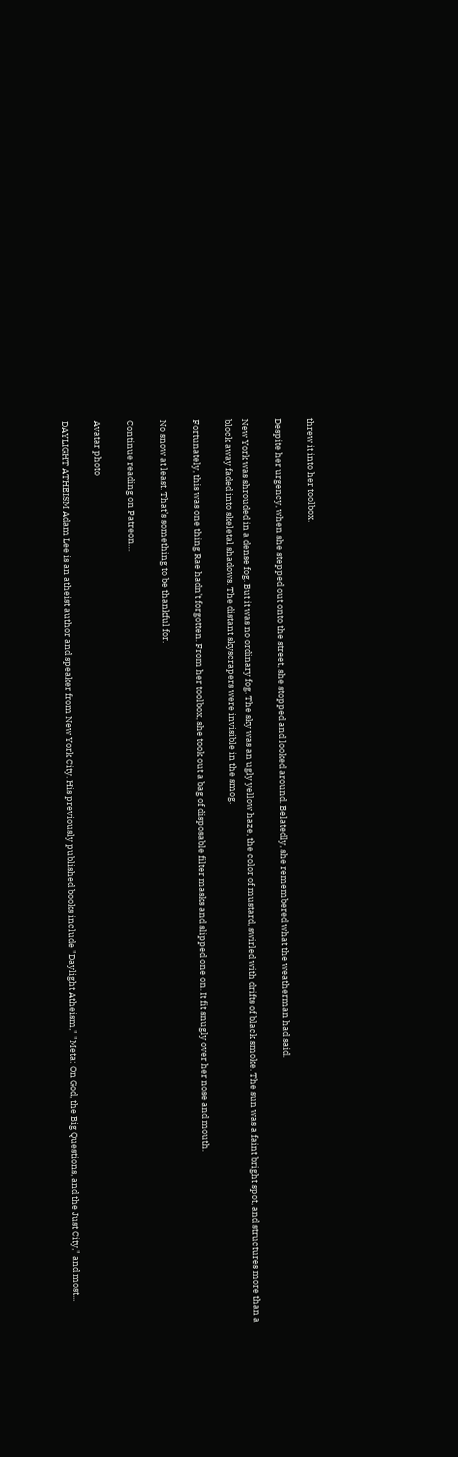threw it into her toolbox.

Despite her urgency, when she stepped out onto the street, she stopped and looked around. Belatedly, she remembered what the weatherman had said.

New York was shrouded in a dense fog. But it was no ordinary fog. The sky was an ugly yellow haze, the color of mustard, swirled with drifts of black smoke. The sun was a faint bright spot, and structures more than a block away faded into skeletal shadows. The distant skyscrapers were invisible in the smog.

Fortunately, this was one thing Rae hadn’t forgotten. From her toolbox, she took out a bag of disposable filter masks and slipped one on. It fit snugly over her nose and mouth.

No snow at least. That’s something to be thankful for.

Continue reading on Patreon…

Avatar photo

DAYLIGHT ATHEISM Adam Lee is an atheist author and speaker from New York City. His previously published books include "Daylight Atheism," "Meta: On God, the Big Questions, and the Just City," and most...